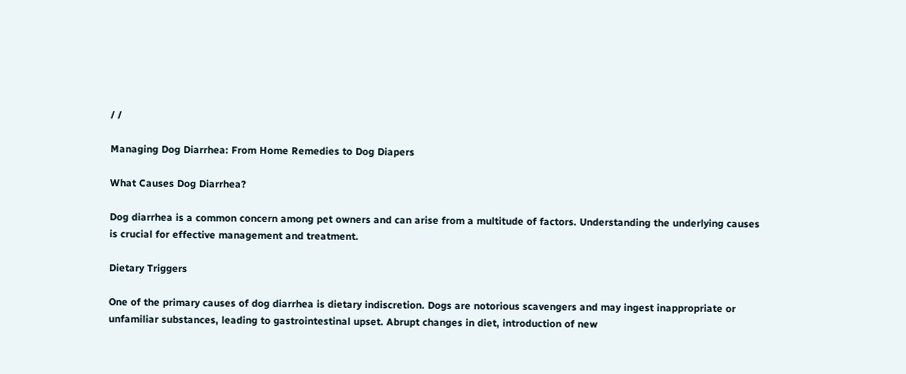/ /

Managing Dog Diarrhea: From Home Remedies to Dog Diapers

What Causes Dog Diarrhea?

Dog diarrhea is a common concern among pet owners and can arise from a multitude of factors. Understanding the underlying causes is crucial for effective management and treatment.

Dietary Triggers

One of the primary causes of dog diarrhea is dietary indiscretion. Dogs are notorious scavengers and may ingest inappropriate or unfamiliar substances, leading to gastrointestinal upset. Abrupt changes in diet, introduction of new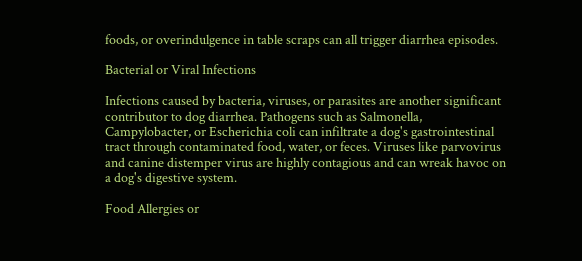foods, or overindulgence in table scraps can all trigger diarrhea episodes.

Bacterial or Viral Infections

Infections caused by bacteria, viruses, or parasites are another significant contributor to dog diarrhea. Pathogens such as Salmonella, Campylobacter, or Escherichia coli can infiltrate a dog's gastrointestinal tract through contaminated food, water, or feces. Viruses like parvovirus and canine distemper virus are highly contagious and can wreak havoc on a dog's digestive system.

Food Allergies or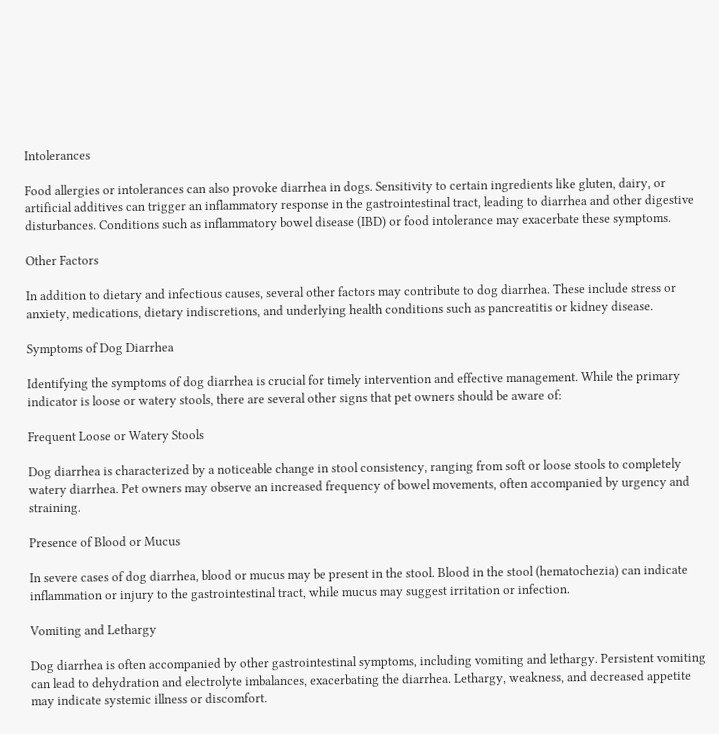Intolerances

Food allergies or intolerances can also provoke diarrhea in dogs. Sensitivity to certain ingredients like gluten, dairy, or artificial additives can trigger an inflammatory response in the gastrointestinal tract, leading to diarrhea and other digestive disturbances. Conditions such as inflammatory bowel disease (IBD) or food intolerance may exacerbate these symptoms.

Other Factors

In addition to dietary and infectious causes, several other factors may contribute to dog diarrhea. These include stress or anxiety, medications, dietary indiscretions, and underlying health conditions such as pancreatitis or kidney disease.

Symptoms of Dog Diarrhea

Identifying the symptoms of dog diarrhea is crucial for timely intervention and effective management. While the primary indicator is loose or watery stools, there are several other signs that pet owners should be aware of:

Frequent Loose or Watery Stools

Dog diarrhea is characterized by a noticeable change in stool consistency, ranging from soft or loose stools to completely watery diarrhea. Pet owners may observe an increased frequency of bowel movements, often accompanied by urgency and straining.

Presence of Blood or Mucus

In severe cases of dog diarrhea, blood or mucus may be present in the stool. Blood in the stool (hematochezia) can indicate inflammation or injury to the gastrointestinal tract, while mucus may suggest irritation or infection.

Vomiting and Lethargy

Dog diarrhea is often accompanied by other gastrointestinal symptoms, including vomiting and lethargy. Persistent vomiting can lead to dehydration and electrolyte imbalances, exacerbating the diarrhea. Lethargy, weakness, and decreased appetite may indicate systemic illness or discomfort.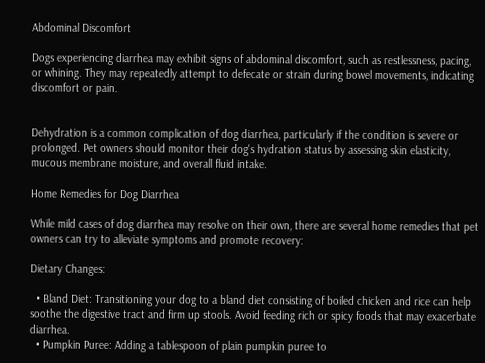Abdominal Discomfort

Dogs experiencing diarrhea may exhibit signs of abdominal discomfort, such as restlessness, pacing, or whining. They may repeatedly attempt to defecate or strain during bowel movements, indicating discomfort or pain.


Dehydration is a common complication of dog diarrhea, particularly if the condition is severe or prolonged. Pet owners should monitor their dog's hydration status by assessing skin elasticity, mucous membrane moisture, and overall fluid intake.

Home Remedies for Dog Diarrhea

While mild cases of dog diarrhea may resolve on their own, there are several home remedies that pet owners can try to alleviate symptoms and promote recovery:

Dietary Changes:

  • Bland Diet: Transitioning your dog to a bland diet consisting of boiled chicken and rice can help soothe the digestive tract and firm up stools. Avoid feeding rich or spicy foods that may exacerbate diarrhea.
  • Pumpkin Puree: Adding a tablespoon of plain pumpkin puree to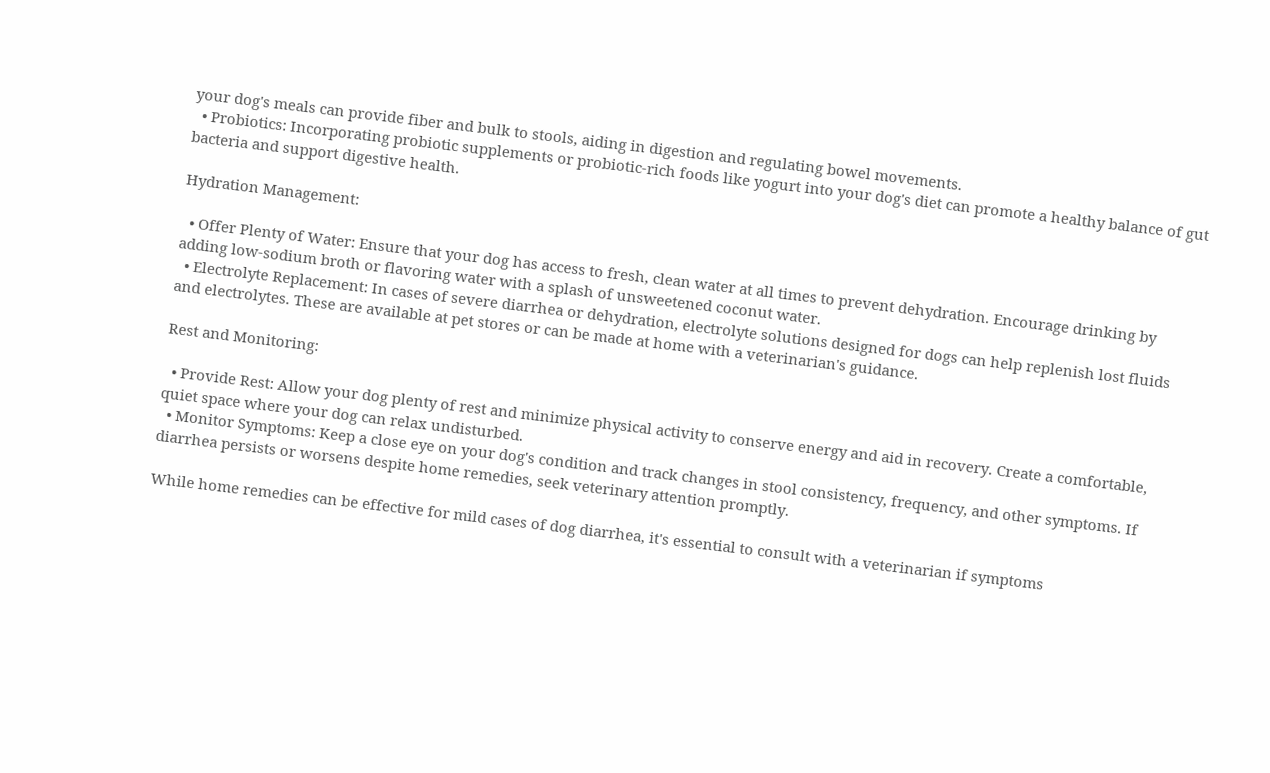your dog's meals can provide fiber and bulk to stools, aiding in digestion and regulating bowel movements.
  • Probiotics: Incorporating probiotic supplements or probiotic-rich foods like yogurt into your dog's diet can promote a healthy balance of gut bacteria and support digestive health.

Hydration Management:

  • Offer Plenty of Water: Ensure that your dog has access to fresh, clean water at all times to prevent dehydration. Encourage drinking by adding low-sodium broth or flavoring water with a splash of unsweetened coconut water.
  • Electrolyte Replacement: In cases of severe diarrhea or dehydration, electrolyte solutions designed for dogs can help replenish lost fluids and electrolytes. These are available at pet stores or can be made at home with a veterinarian's guidance.

Rest and Monitoring:

  • Provide Rest: Allow your dog plenty of rest and minimize physical activity to conserve energy and aid in recovery. Create a comfortable, quiet space where your dog can relax undisturbed.
  • Monitor Symptoms: Keep a close eye on your dog's condition and track changes in stool consistency, frequency, and other symptoms. If diarrhea persists or worsens despite home remedies, seek veterinary attention promptly.

While home remedies can be effective for mild cases of dog diarrhea, it's essential to consult with a veterinarian if symptoms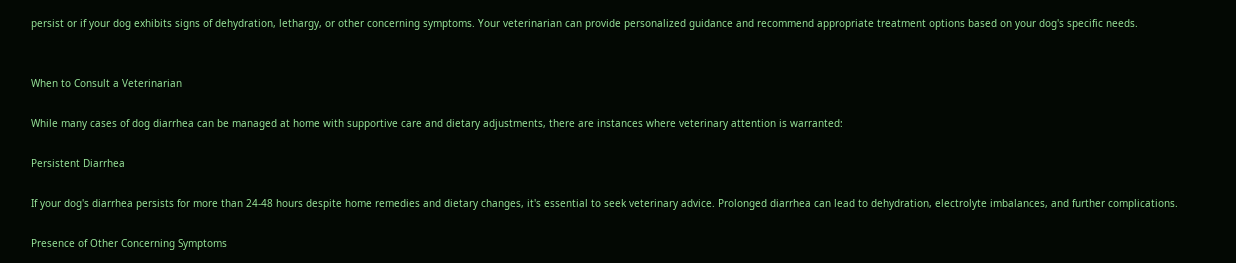persist or if your dog exhibits signs of dehydration, lethargy, or other concerning symptoms. Your veterinarian can provide personalized guidance and recommend appropriate treatment options based on your dog's specific needs.


When to Consult a Veterinarian

While many cases of dog diarrhea can be managed at home with supportive care and dietary adjustments, there are instances where veterinary attention is warranted:

Persistent Diarrhea

If your dog's diarrhea persists for more than 24-48 hours despite home remedies and dietary changes, it's essential to seek veterinary advice. Prolonged diarrhea can lead to dehydration, electrolyte imbalances, and further complications.

Presence of Other Concerning Symptoms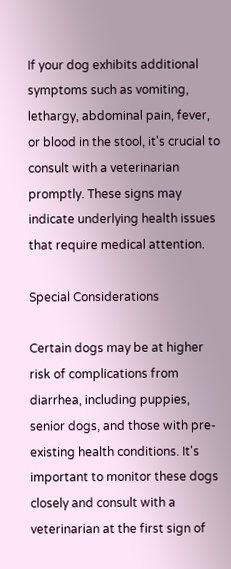If your dog exhibits additional symptoms such as vomiting, lethargy, abdominal pain, fever, or blood in the stool, it's crucial to consult with a veterinarian promptly. These signs may indicate underlying health issues that require medical attention.

Special Considerations

Certain dogs may be at higher risk of complications from diarrhea, including puppies, senior dogs, and those with pre-existing health conditions. It's important to monitor these dogs closely and consult with a veterinarian at the first sign of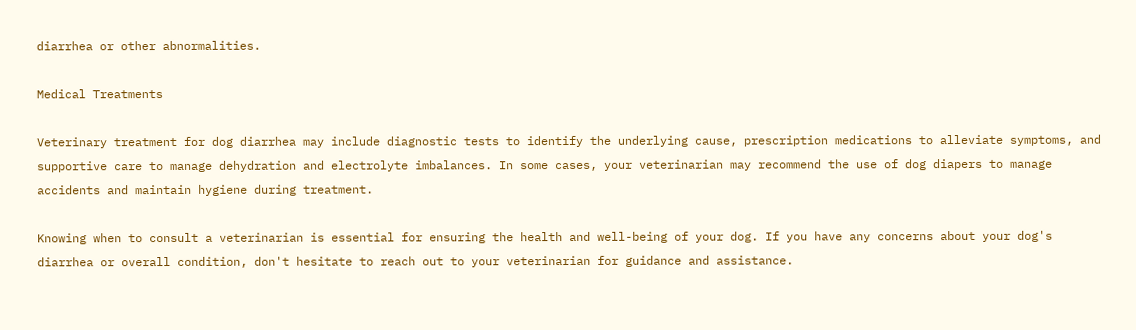diarrhea or other abnormalities.

Medical Treatments

Veterinary treatment for dog diarrhea may include diagnostic tests to identify the underlying cause, prescription medications to alleviate symptoms, and supportive care to manage dehydration and electrolyte imbalances. In some cases, your veterinarian may recommend the use of dog diapers to manage accidents and maintain hygiene during treatment.

Knowing when to consult a veterinarian is essential for ensuring the health and well-being of your dog. If you have any concerns about your dog's diarrhea or overall condition, don't hesitate to reach out to your veterinarian for guidance and assistance.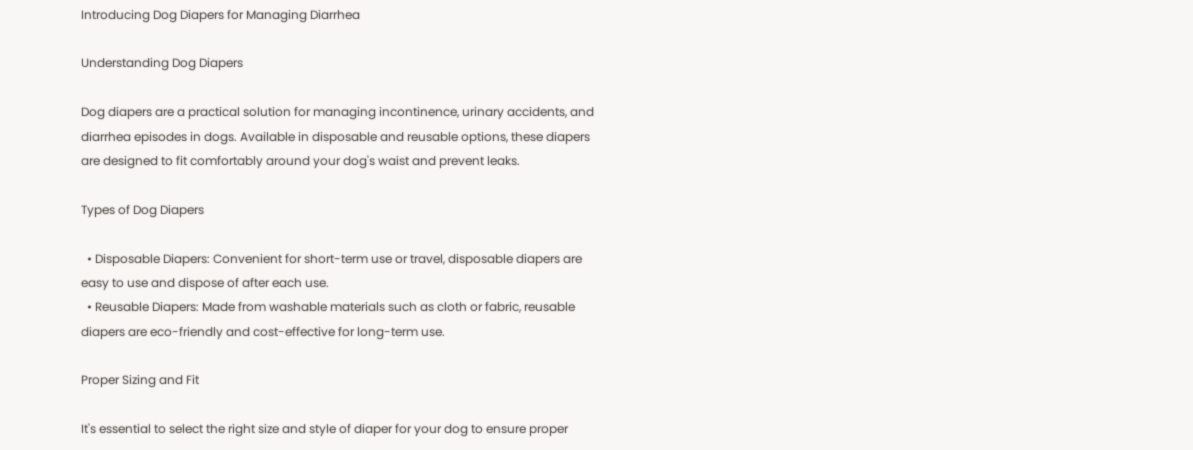Introducing Dog Diapers for Managing Diarrhea

Understanding Dog Diapers

Dog diapers are a practical solution for managing incontinence, urinary accidents, and diarrhea episodes in dogs. Available in disposable and reusable options, these diapers are designed to fit comfortably around your dog's waist and prevent leaks.

Types of Dog Diapers

  • Disposable Diapers: Convenient for short-term use or travel, disposable diapers are easy to use and dispose of after each use.
  • Reusable Diapers: Made from washable materials such as cloth or fabric, reusable diapers are eco-friendly and cost-effective for long-term use.

Proper Sizing and Fit

It's essential to select the right size and style of diaper for your dog to ensure proper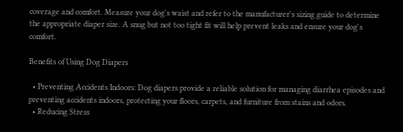coverage and comfort. Measure your dog's waist and refer to the manufacturer's sizing guide to determine the appropriate diaper size. A snug but not too tight fit will help prevent leaks and ensure your dog's comfort.

Benefits of Using Dog Diapers

  • Preventing Accidents Indoors: Dog diapers provide a reliable solution for managing diarrhea episodes and preventing accidents indoors, protecting your floors, carpets, and furniture from stains and odors.
  • Reducing Stress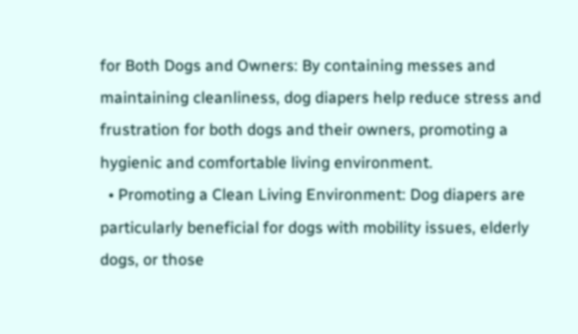for Both Dogs and Owners: By containing messes and maintaining cleanliness, dog diapers help reduce stress and frustration for both dogs and their owners, promoting a hygienic and comfortable living environment.
  • Promoting a Clean Living Environment: Dog diapers are particularly beneficial for dogs with mobility issues, elderly dogs, or those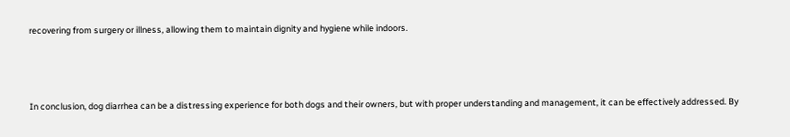recovering from surgery or illness, allowing them to maintain dignity and hygiene while indoors.



In conclusion, dog diarrhea can be a distressing experience for both dogs and their owners, but with proper understanding and management, it can be effectively addressed. By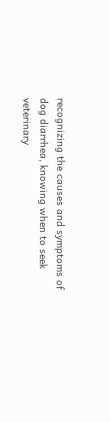recognizing the causes and symptoms of dog diarrhea, knowing when to seek veterinary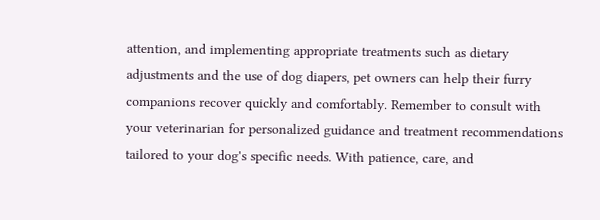attention, and implementing appropriate treatments such as dietary adjustments and the use of dog diapers, pet owners can help their furry companions recover quickly and comfortably. Remember to consult with your veterinarian for personalized guidance and treatment recommendations tailored to your dog's specific needs. With patience, care, and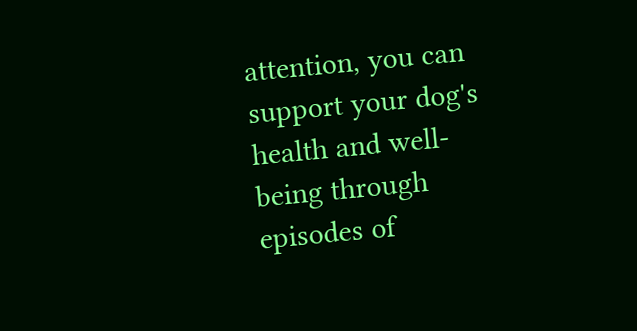attention, you can support your dog's health and well-being through episodes of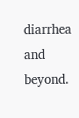diarrhea and beyond.